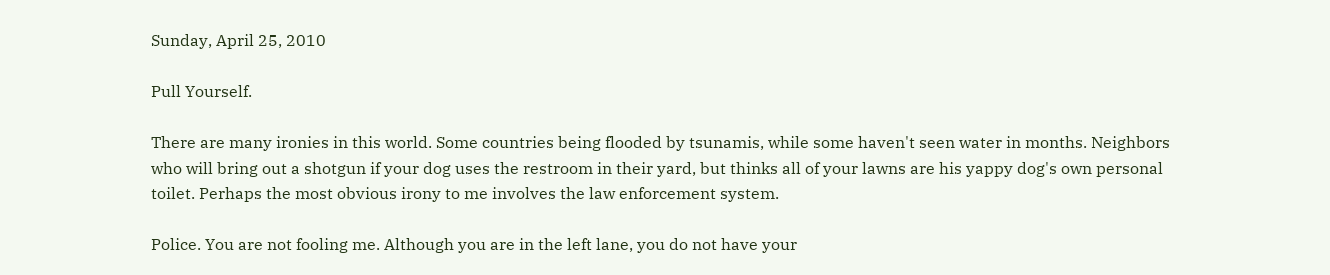Sunday, April 25, 2010

Pull Yourself.

There are many ironies in this world. Some countries being flooded by tsunamis, while some haven't seen water in months. Neighbors who will bring out a shotgun if your dog uses the restroom in their yard, but thinks all of your lawns are his yappy dog's own personal toilet. Perhaps the most obvious irony to me involves the law enforcement system.

Police. You are not fooling me. Although you are in the left lane, you do not have your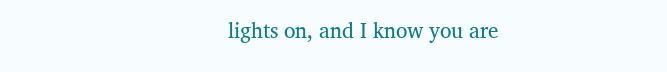lights on, and I know you are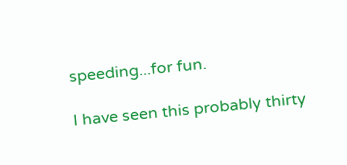speeding...for fun.

I have seen this probably thirty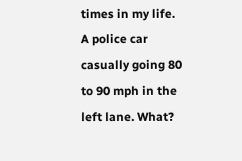times in my life. A police car casually going 80 to 90 mph in the left lane. What?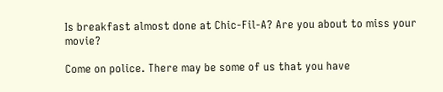Is breakfast almost done at Chic-Fil-A? Are you about to miss your movie?

Come on police. There may be some of us that you have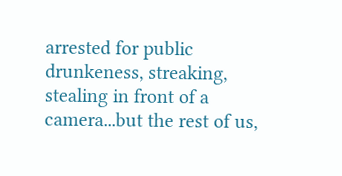arrested for public drunkeness, streaking, stealing in front of a camera...but the rest of us,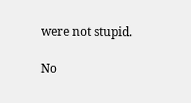were not stupid.

No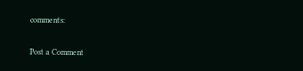comments:

Post a Comment